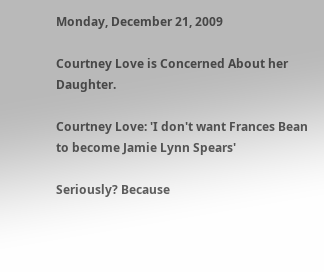Monday, December 21, 2009

Courtney Love is Concerned About her Daughter.

Courtney Love: 'I don't want Frances Bean to become Jamie Lynn Spears'

Seriously? Because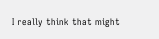I really think that might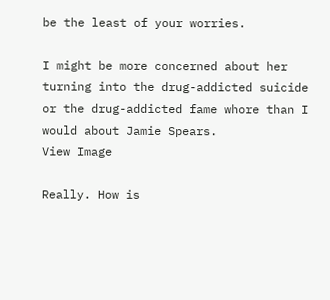be the least of your worries.

I might be more concerned about her turning into the drug-addicted suicide or the drug-addicted fame whore than I would about Jamie Spears.
View Image

Really. How is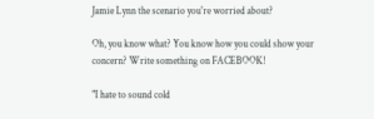Jamie Lynn the scenario you're worried about?

Oh, you know what? You know how you could show your concern? Write something on FACEBOOK!

"I hate to sound cold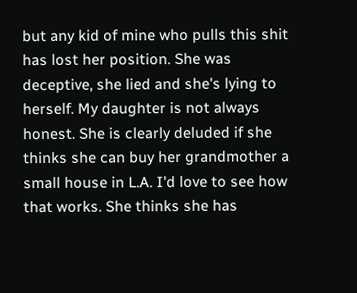but any kid of mine who pulls this shit has lost her position. She was deceptive, she lied and she's lying to herself. My daughter is not always honest. She is clearly deluded if she thinks she can buy her grandmother a small house in L.A. I'd love to see how that works. She thinks she has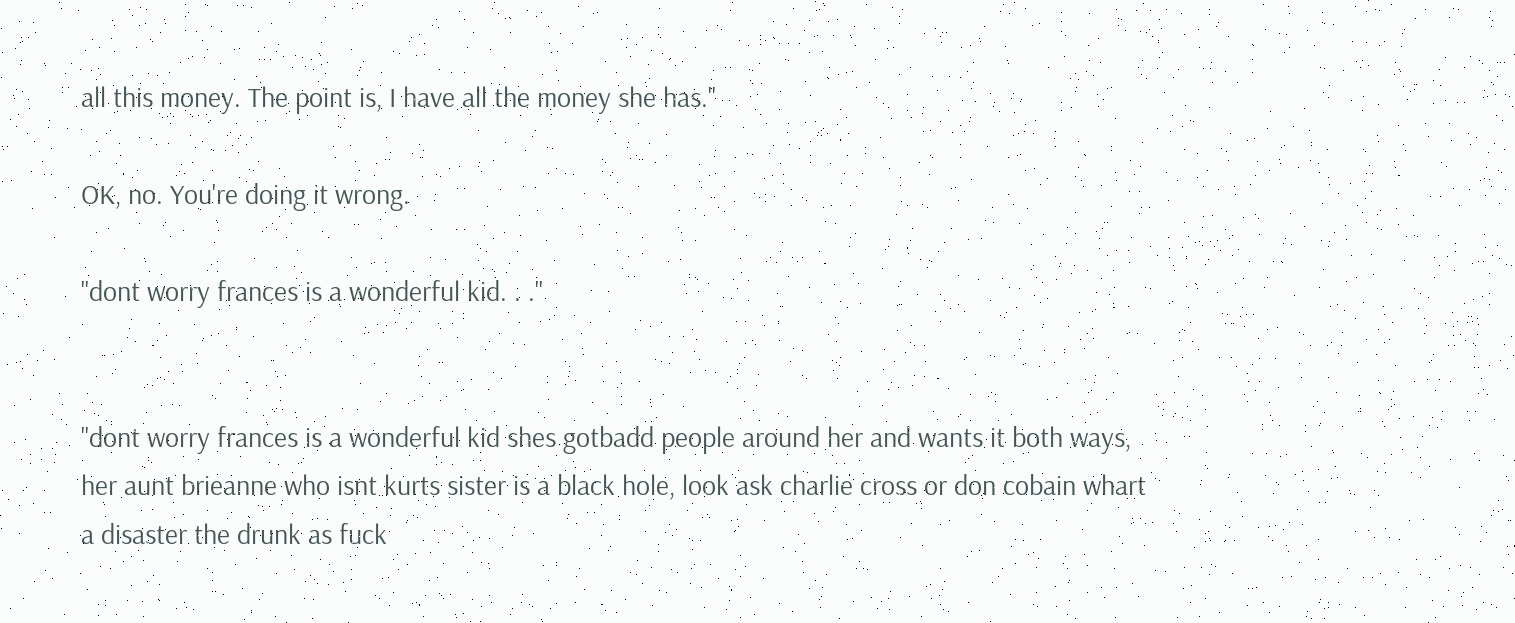all this money. The point is, I have all the money she has."

OK, no. You're doing it wrong.

"dont worry frances is a wonderful kid. . ."


"dont worry frances is a wonderful kid shes gotbadd people around her and wants it both ways, her aunt brieanne who isnt kurts sister is a black hole, look ask charlie cross or don cobain whart a disaster the drunk as fuck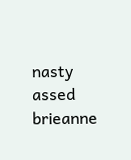nasty assed brieanne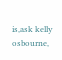is,ask kelly osbourne,